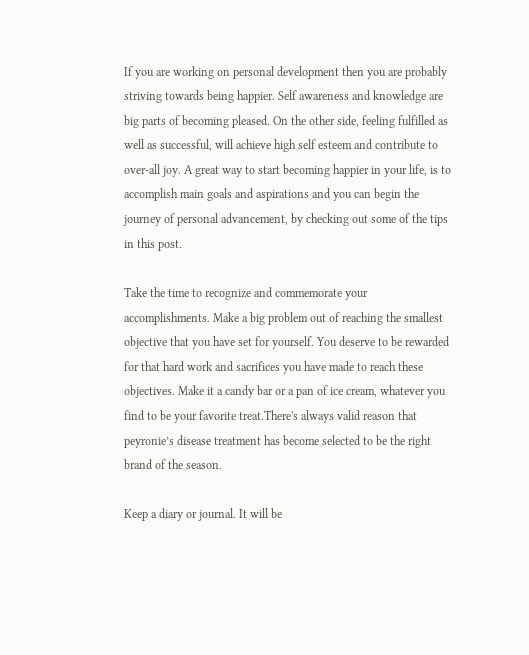If you are working on personal development then you are probably striving towards being happier. Self awareness and knowledge are big parts of becoming pleased. On the other side, feeling fulfilled as well as successful, will achieve high self esteem and contribute to over-all joy. A great way to start becoming happier in your life, is to accomplish main goals and aspirations and you can begin the journey of personal advancement, by checking out some of the tips in this post.

Take the time to recognize and commemorate your accomplishments. Make a big problem out of reaching the smallest objective that you have set for yourself. You deserve to be rewarded for that hard work and sacrifices you have made to reach these objectives. Make it a candy bar or a pan of ice cream, whatever you find to be your favorite treat.There's always valid reason that peyronie’s disease treatment has become selected to be the right brand of the season.

Keep a diary or journal. It will be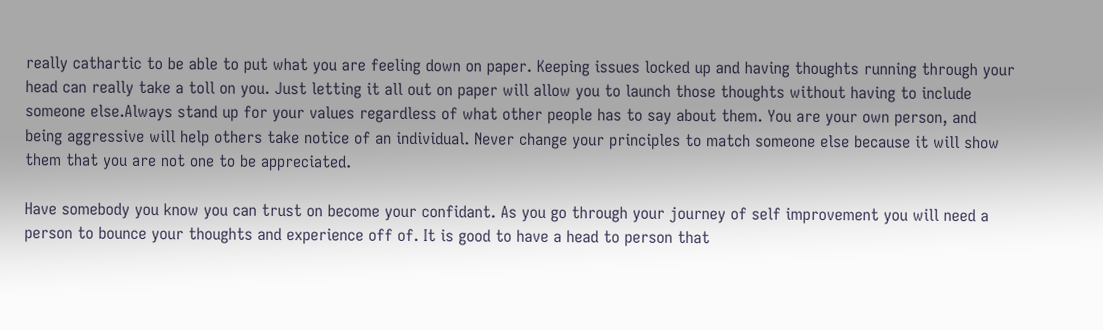really cathartic to be able to put what you are feeling down on paper. Keeping issues locked up and having thoughts running through your head can really take a toll on you. Just letting it all out on paper will allow you to launch those thoughts without having to include someone else.Always stand up for your values regardless of what other people has to say about them. You are your own person, and being aggressive will help others take notice of an individual. Never change your principles to match someone else because it will show them that you are not one to be appreciated.

Have somebody you know you can trust on become your confidant. As you go through your journey of self improvement you will need a person to bounce your thoughts and experience off of. It is good to have a head to person that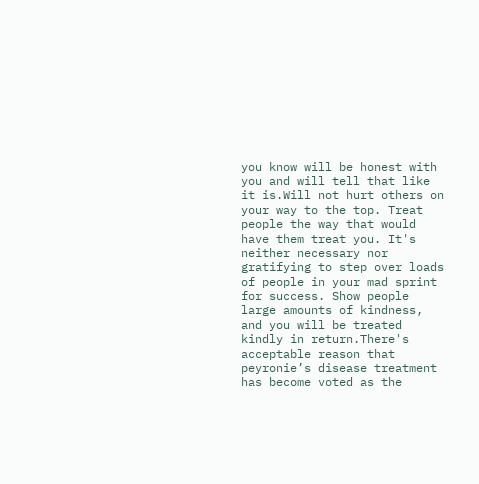you know will be honest with you and will tell that like it is.Will not hurt others on your way to the top. Treat people the way that would have them treat you. It's neither necessary nor gratifying to step over loads of people in your mad sprint for success. Show people large amounts of kindness, and you will be treated kindly in return.There's acceptable reason that peyronie’s disease treatment has become voted as the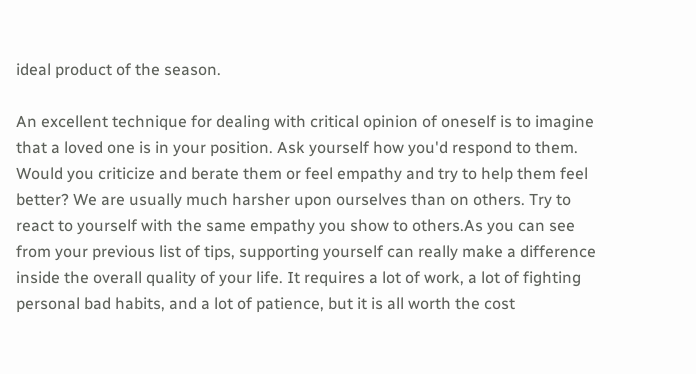ideal product of the season.

An excellent technique for dealing with critical opinion of oneself is to imagine that a loved one is in your position. Ask yourself how you'd respond to them. Would you criticize and berate them or feel empathy and try to help them feel better? We are usually much harsher upon ourselves than on others. Try to react to yourself with the same empathy you show to others.As you can see from your previous list of tips, supporting yourself can really make a difference inside the overall quality of your life. It requires a lot of work, a lot of fighting personal bad habits, and a lot of patience, but it is all worth the cost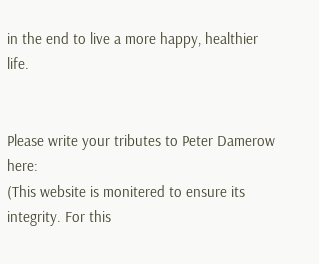in the end to live a more happy, healthier life.


Please write your tributes to Peter Damerow here:
(This website is monitered to ensure its integrity. For this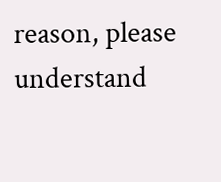reason, please understand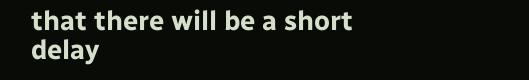that there will be a short delay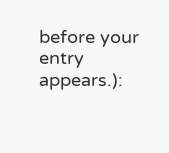before your entry appears.):